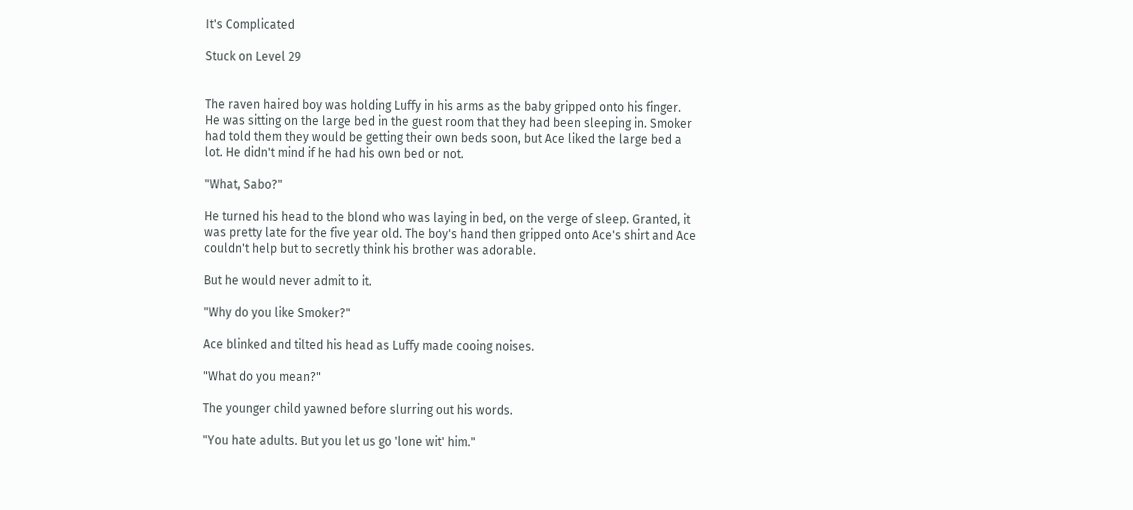It's Complicated

Stuck on Level 29


The raven haired boy was holding Luffy in his arms as the baby gripped onto his finger. He was sitting on the large bed in the guest room that they had been sleeping in. Smoker had told them they would be getting their own beds soon, but Ace liked the large bed a lot. He didn't mind if he had his own bed or not.

"What, Sabo?"

He turned his head to the blond who was laying in bed, on the verge of sleep. Granted, it was pretty late for the five year old. The boy's hand then gripped onto Ace's shirt and Ace couldn't help but to secretly think his brother was adorable.

But he would never admit to it.

"Why do you like Smoker?"

Ace blinked and tilted his head as Luffy made cooing noises.

"What do you mean?"

The younger child yawned before slurring out his words.

"You hate adults. But you let us go 'lone wit' him."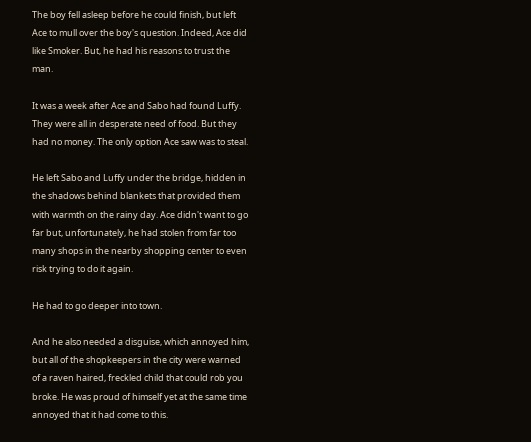The boy fell asleep before he could finish, but left Ace to mull over the boy's question. Indeed, Ace did like Smoker. But, he had his reasons to trust the man.

It was a week after Ace and Sabo had found Luffy. They were all in desperate need of food. But they had no money. The only option Ace saw was to steal.

He left Sabo and Luffy under the bridge, hidden in the shadows behind blankets that provided them with warmth on the rainy day. Ace didn't want to go far but, unfortunately, he had stolen from far too many shops in the nearby shopping center to even risk trying to do it again.

He had to go deeper into town.

And he also needed a disguise, which annoyed him, but all of the shopkeepers in the city were warned of a raven haired, freckled child that could rob you broke. He was proud of himself yet at the same time annoyed that it had come to this.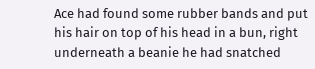Ace had found some rubber bands and put his hair on top of his head in a bun, right underneath a beanie he had snatched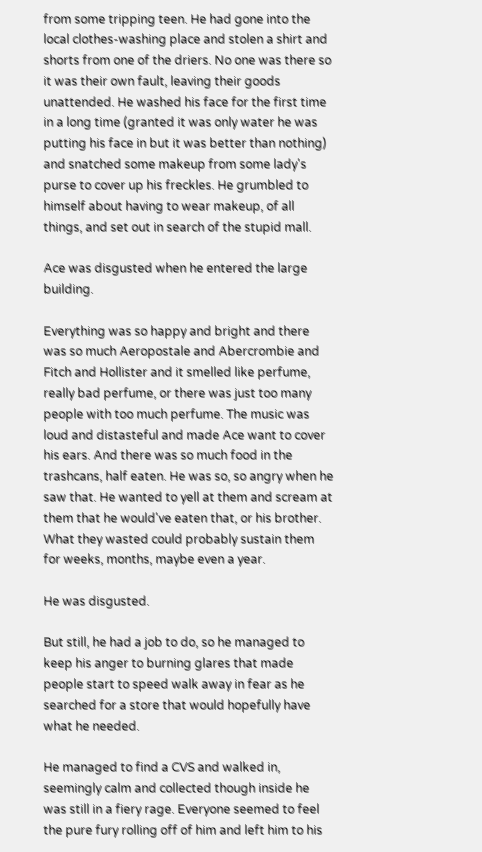from some tripping teen. He had gone into the local clothes-washing place and stolen a shirt and shorts from one of the driers. No one was there so it was their own fault, leaving their goods unattended. He washed his face for the first time in a long time (granted it was only water he was putting his face in but it was better than nothing) and snatched some makeup from some lady's purse to cover up his freckles. He grumbled to himself about having to wear makeup, of all things, and set out in search of the stupid mall.

Ace was disgusted when he entered the large building.

Everything was so happy and bright and there was so much Aeropostale and Abercrombie and Fitch and Hollister and it smelled like perfume, really bad perfume, or there was just too many people with too much perfume. The music was loud and distasteful and made Ace want to cover his ears. And there was so much food in the trashcans, half eaten. He was so, so angry when he saw that. He wanted to yell at them and scream at them that he would've eaten that, or his brother. What they wasted could probably sustain them for weeks, months, maybe even a year.

He was disgusted.

But still, he had a job to do, so he managed to keep his anger to burning glares that made people start to speed walk away in fear as he searched for a store that would hopefully have what he needed.

He managed to find a CVS and walked in, seemingly calm and collected though inside he was still in a fiery rage. Everyone seemed to feel the pure fury rolling off of him and left him to his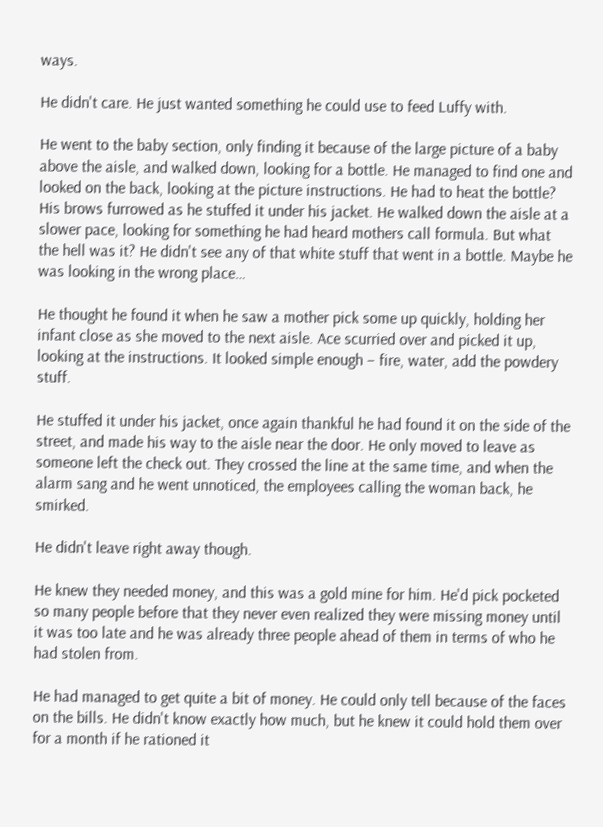ways.

He didn't care. He just wanted something he could use to feed Luffy with.

He went to the baby section, only finding it because of the large picture of a baby above the aisle, and walked down, looking for a bottle. He managed to find one and looked on the back, looking at the picture instructions. He had to heat the bottle? His brows furrowed as he stuffed it under his jacket. He walked down the aisle at a slower pace, looking for something he had heard mothers call formula. But what the hell was it? He didn't see any of that white stuff that went in a bottle. Maybe he was looking in the wrong place…

He thought he found it when he saw a mother pick some up quickly, holding her infant close as she moved to the next aisle. Ace scurried over and picked it up, looking at the instructions. It looked simple enough – fire, water, add the powdery stuff.

He stuffed it under his jacket, once again thankful he had found it on the side of the street, and made his way to the aisle near the door. He only moved to leave as someone left the check out. They crossed the line at the same time, and when the alarm sang and he went unnoticed, the employees calling the woman back, he smirked.

He didn't leave right away though.

He knew they needed money, and this was a gold mine for him. He'd pick pocketed so many people before that they never even realized they were missing money until it was too late and he was already three people ahead of them in terms of who he had stolen from.

He had managed to get quite a bit of money. He could only tell because of the faces on the bills. He didn't know exactly how much, but he knew it could hold them over for a month if he rationed it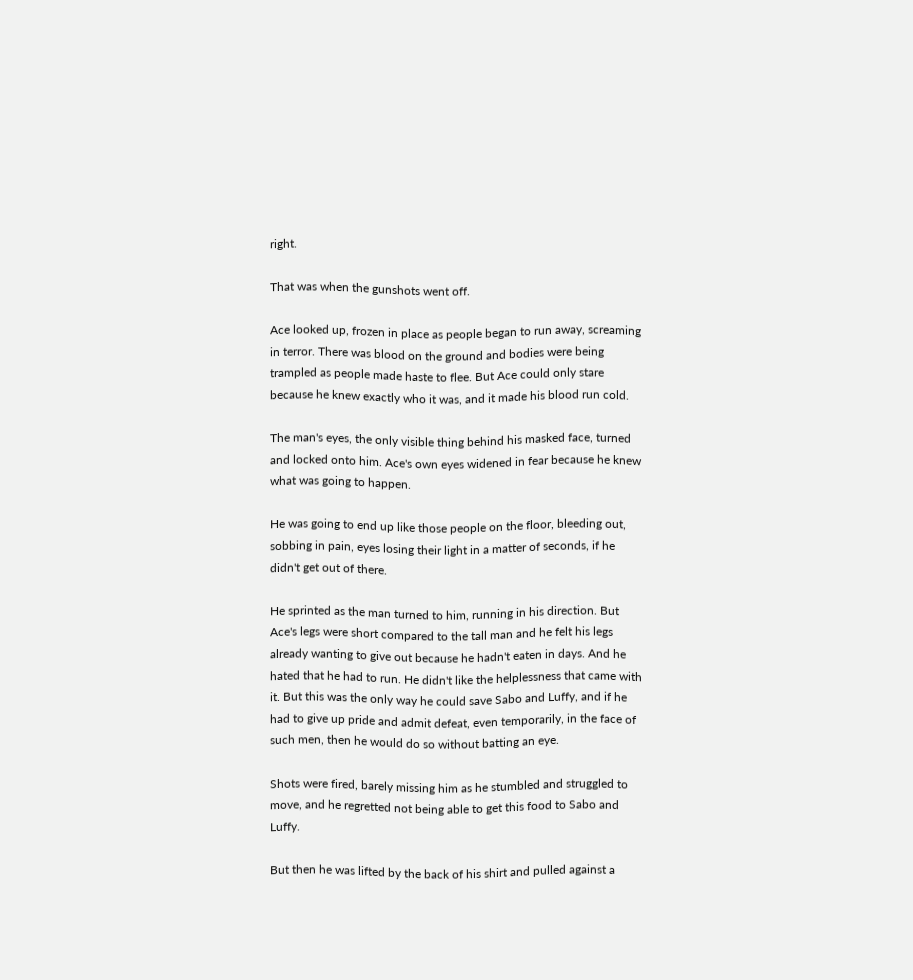right.

That was when the gunshots went off.

Ace looked up, frozen in place as people began to run away, screaming in terror. There was blood on the ground and bodies were being trampled as people made haste to flee. But Ace could only stare because he knew exactly who it was, and it made his blood run cold.

The man's eyes, the only visible thing behind his masked face, turned and locked onto him. Ace's own eyes widened in fear because he knew what was going to happen.

He was going to end up like those people on the floor, bleeding out, sobbing in pain, eyes losing their light in a matter of seconds, if he didn't get out of there.

He sprinted as the man turned to him, running in his direction. But Ace's legs were short compared to the tall man and he felt his legs already wanting to give out because he hadn't eaten in days. And he hated that he had to run. He didn't like the helplessness that came with it. But this was the only way he could save Sabo and Luffy, and if he had to give up pride and admit defeat, even temporarily, in the face of such men, then he would do so without batting an eye.

Shots were fired, barely missing him as he stumbled and struggled to move, and he regretted not being able to get this food to Sabo and Luffy.

But then he was lifted by the back of his shirt and pulled against a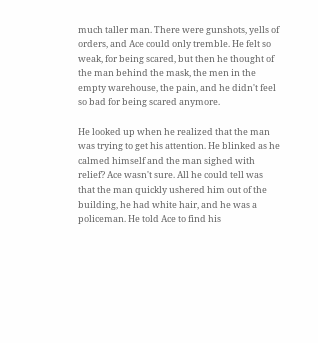much taller man. There were gunshots, yells of orders, and Ace could only tremble. He felt so weak, for being scared, but then he thought of the man behind the mask, the men in the empty warehouse, the pain, and he didn't feel so bad for being scared anymore.

He looked up when he realized that the man was trying to get his attention. He blinked as he calmed himself and the man sighed with relief? Ace wasn't sure. All he could tell was that the man quickly ushered him out of the building, he had white hair, and he was a policeman. He told Ace to find his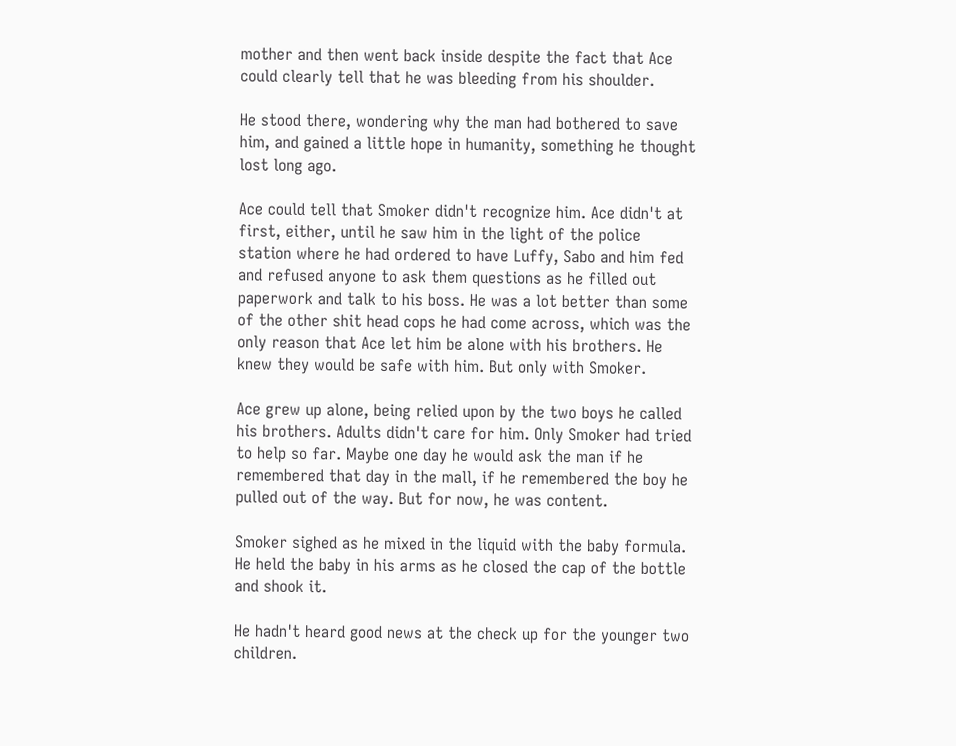mother and then went back inside despite the fact that Ace could clearly tell that he was bleeding from his shoulder.

He stood there, wondering why the man had bothered to save him, and gained a little hope in humanity, something he thought lost long ago.

Ace could tell that Smoker didn't recognize him. Ace didn't at first, either, until he saw him in the light of the police station where he had ordered to have Luffy, Sabo and him fed and refused anyone to ask them questions as he filled out paperwork and talk to his boss. He was a lot better than some of the other shit head cops he had come across, which was the only reason that Ace let him be alone with his brothers. He knew they would be safe with him. But only with Smoker.

Ace grew up alone, being relied upon by the two boys he called his brothers. Adults didn't care for him. Only Smoker had tried to help so far. Maybe one day he would ask the man if he remembered that day in the mall, if he remembered the boy he pulled out of the way. But for now, he was content.

Smoker sighed as he mixed in the liquid with the baby formula. He held the baby in his arms as he closed the cap of the bottle and shook it.

He hadn't heard good news at the check up for the younger two children.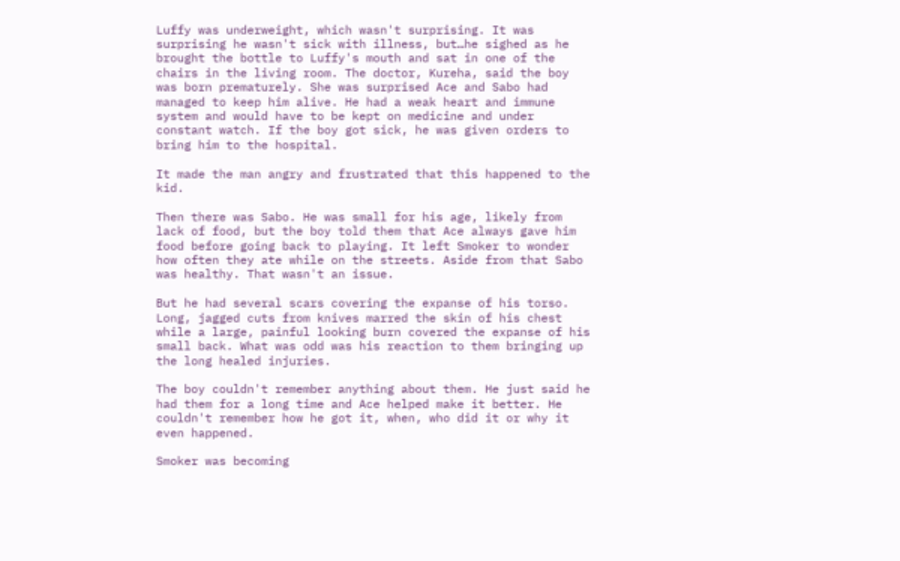Luffy was underweight, which wasn't surprising. It was surprising he wasn't sick with illness, but…he sighed as he brought the bottle to Luffy's mouth and sat in one of the chairs in the living room. The doctor, Kureha, said the boy was born prematurely. She was surprised Ace and Sabo had managed to keep him alive. He had a weak heart and immune system and would have to be kept on medicine and under constant watch. If the boy got sick, he was given orders to bring him to the hospital.

It made the man angry and frustrated that this happened to the kid.

Then there was Sabo. He was small for his age, likely from lack of food, but the boy told them that Ace always gave him food before going back to playing. It left Smoker to wonder how often they ate while on the streets. Aside from that Sabo was healthy. That wasn't an issue.

But he had several scars covering the expanse of his torso. Long, jagged cuts from knives marred the skin of his chest while a large, painful looking burn covered the expanse of his small back. What was odd was his reaction to them bringing up the long healed injuries.

The boy couldn't remember anything about them. He just said he had them for a long time and Ace helped make it better. He couldn't remember how he got it, when, who did it or why it even happened.

Smoker was becoming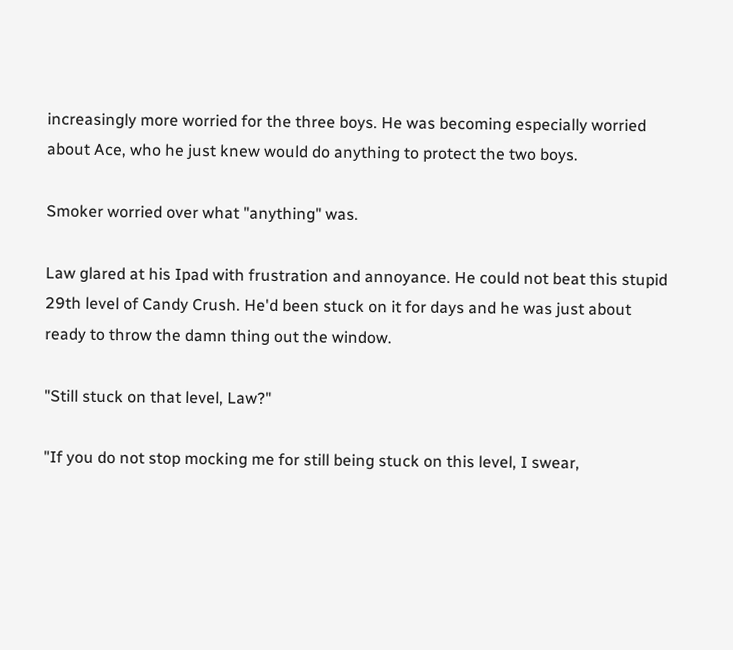increasingly more worried for the three boys. He was becoming especially worried about Ace, who he just knew would do anything to protect the two boys.

Smoker worried over what "anything" was.

Law glared at his Ipad with frustration and annoyance. He could not beat this stupid 29th level of Candy Crush. He'd been stuck on it for days and he was just about ready to throw the damn thing out the window.

"Still stuck on that level, Law?"

"If you do not stop mocking me for still being stuck on this level, I swear,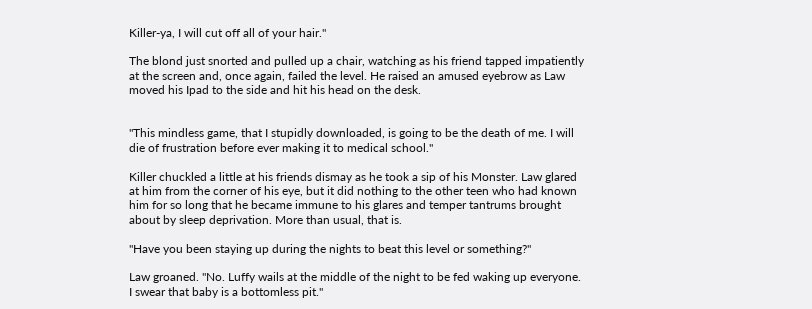Killer-ya, I will cut off all of your hair."

The blond just snorted and pulled up a chair, watching as his friend tapped impatiently at the screen and, once again, failed the level. He raised an amused eyebrow as Law moved his Ipad to the side and hit his head on the desk.


"This mindless game, that I stupidly downloaded, is going to be the death of me. I will die of frustration before ever making it to medical school."

Killer chuckled a little at his friends dismay as he took a sip of his Monster. Law glared at him from the corner of his eye, but it did nothing to the other teen who had known him for so long that he became immune to his glares and temper tantrums brought about by sleep deprivation. More than usual, that is.

"Have you been staying up during the nights to beat this level or something?"

Law groaned. "No. Luffy wails at the middle of the night to be fed waking up everyone. I swear that baby is a bottomless pit."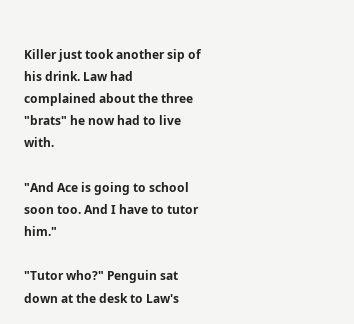Killer just took another sip of his drink. Law had complained about the three "brats" he now had to live with.

"And Ace is going to school soon too. And I have to tutor him."

"Tutor who?" Penguin sat down at the desk to Law's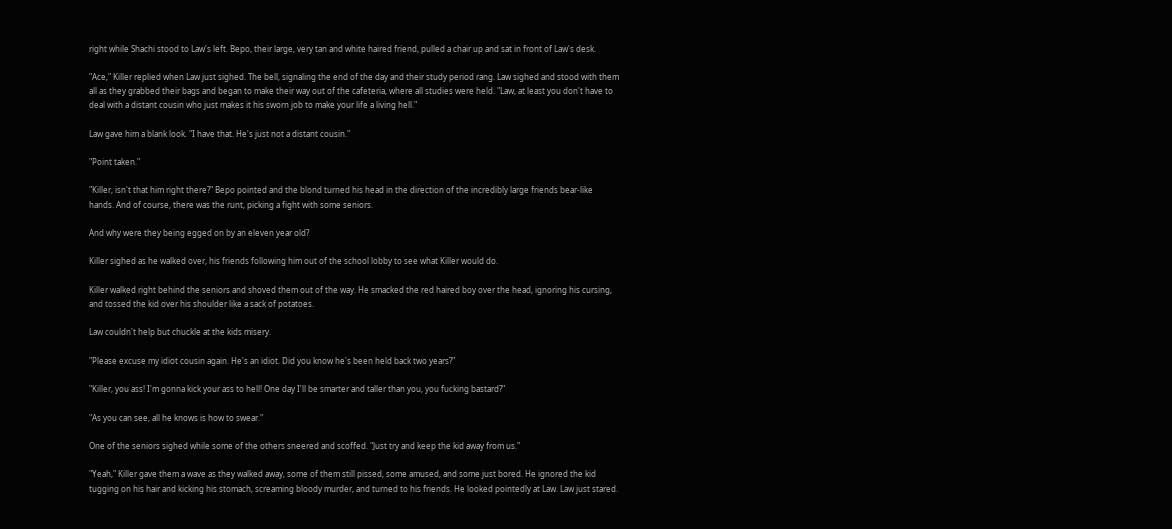right while Shachi stood to Law's left. Bepo, their large, very tan and white haired friend, pulled a chair up and sat in front of Law's desk.

"Ace," Killer replied when Law just sighed. The bell, signaling the end of the day and their study period rang. Law sighed and stood with them all as they grabbed their bags and began to make their way out of the cafeteria, where all studies were held. "Law, at least you don't have to deal with a distant cousin who just makes it his sworn job to make your life a living hell."

Law gave him a blank look. "I have that. He's just not a distant cousin."

"Point taken."

"Killer, isn't that him right there?" Bepo pointed and the blond turned his head in the direction of the incredibly large friends bear-like hands. And of course, there was the runt, picking a fight with some seniors.

And why were they being egged on by an eleven year old?

Killer sighed as he walked over, his friends following him out of the school lobby to see what Killer would do.

Killer walked right behind the seniors and shoved them out of the way. He smacked the red haired boy over the head, ignoring his cursing, and tossed the kid over his shoulder like a sack of potatoes.

Law couldn't help but chuckle at the kids misery.

"Please excuse my idiot cousin again. He's an idiot. Did you know he's been held back two years?"

"Killer, you ass! I'm gonna kick your ass to hell! One day I'll be smarter and taller than you, you fucking bastard?"

"As you can see, all he knows is how to swear."

One of the seniors sighed while some of the others sneered and scoffed. "Just try and keep the kid away from us."

"Yeah," Killer gave them a wave as they walked away, some of them still pissed, some amused, and some just bored. He ignored the kid tugging on his hair and kicking his stomach, screaming bloody murder, and turned to his friends. He looked pointedly at Law. Law just stared.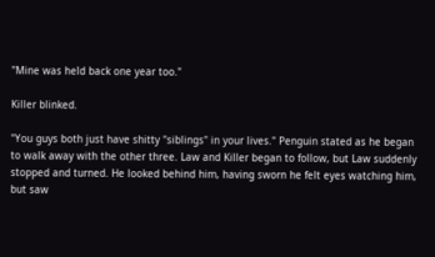"Mine was held back one year too."

Killer blinked.

"You guys both just have shitty "siblings" in your lives." Penguin stated as he began to walk away with the other three. Law and Killer began to follow, but Law suddenly stopped and turned. He looked behind him, having sworn he felt eyes watching him, but saw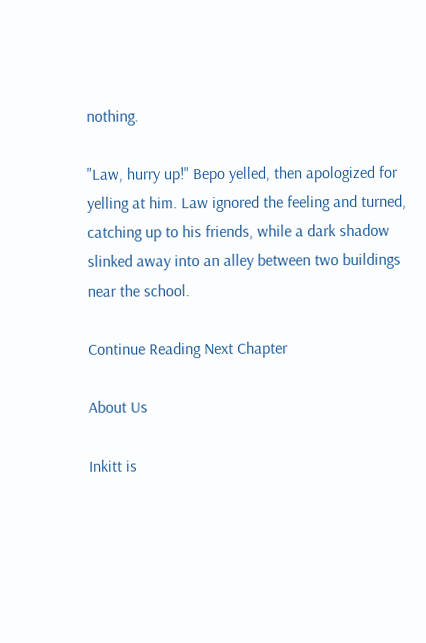nothing.

"Law, hurry up!" Bepo yelled, then apologized for yelling at him. Law ignored the feeling and turned, catching up to his friends, while a dark shadow slinked away into an alley between two buildings near the school.

Continue Reading Next Chapter

About Us

Inkitt is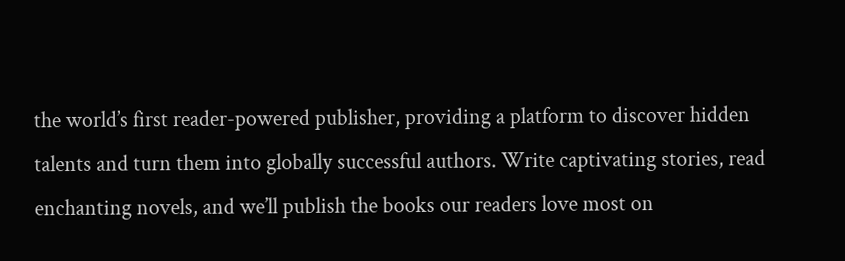the world’s first reader-powered publisher, providing a platform to discover hidden talents and turn them into globally successful authors. Write captivating stories, read enchanting novels, and we’ll publish the books our readers love most on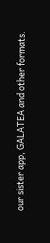our sister app, GALATEA and other formats.